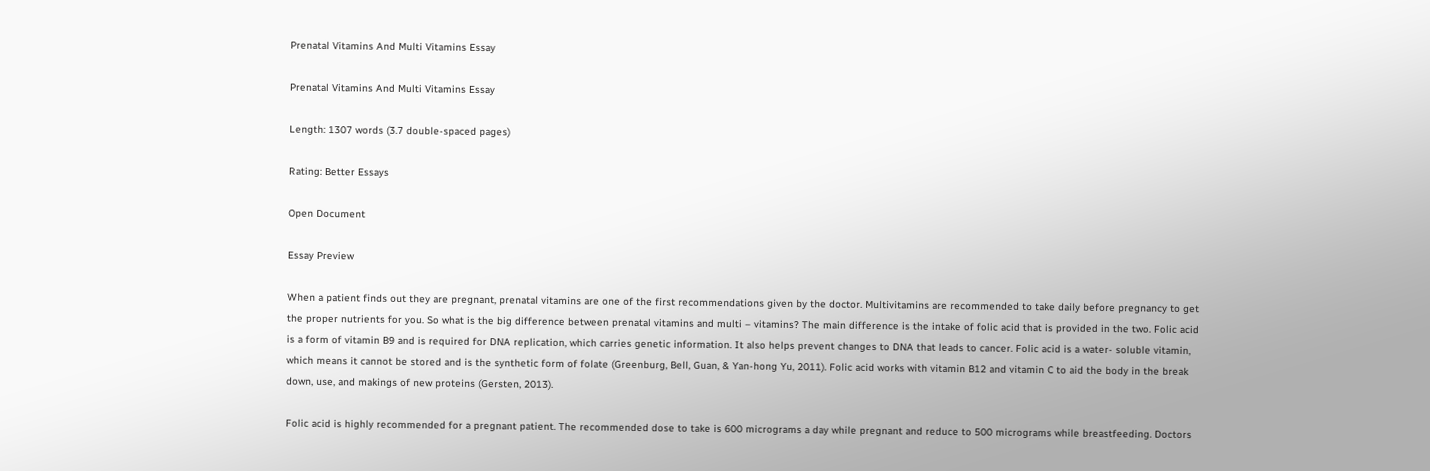Prenatal Vitamins And Multi Vitamins Essay

Prenatal Vitamins And Multi Vitamins Essay

Length: 1307 words (3.7 double-spaced pages)

Rating: Better Essays

Open Document

Essay Preview

When a patient finds out they are pregnant, prenatal vitamins are one of the first recommendations given by the doctor. Multivitamins are recommended to take daily before pregnancy to get the proper nutrients for you. So what is the big difference between prenatal vitamins and multi – vitamins? The main difference is the intake of folic acid that is provided in the two. Folic acid is a form of vitamin B9 and is required for DNA replication, which carries genetic information. It also helps prevent changes to DNA that leads to cancer. Folic acid is a water- soluble vitamin, which means it cannot be stored and is the synthetic form of folate (Greenburg, Bell, Guan, & Yan-hong Yu, 2011). Folic acid works with vitamin B12 and vitamin C to aid the body in the break down, use, and makings of new proteins (Gersten, 2013).

Folic acid is highly recommended for a pregnant patient. The recommended dose to take is 600 micrograms a day while pregnant and reduce to 500 micrograms while breastfeeding. Doctors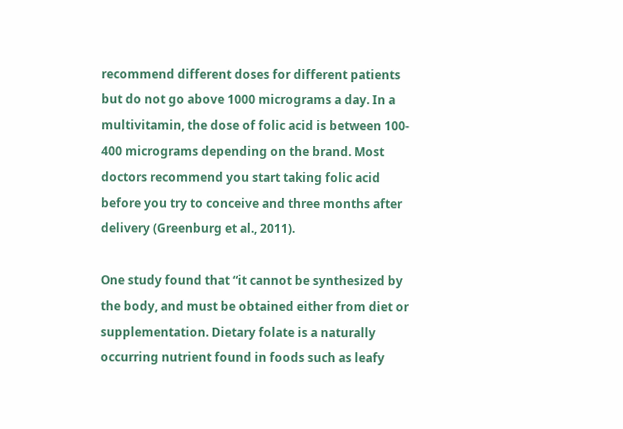recommend different doses for different patients but do not go above 1000 micrograms a day. In a multivitamin, the dose of folic acid is between 100- 400 micrograms depending on the brand. Most doctors recommend you start taking folic acid before you try to conceive and three months after delivery (Greenburg et al., 2011).

One study found that “it cannot be synthesized by the body, and must be obtained either from diet or supplementation. Dietary folate is a naturally occurring nutrient found in foods such as leafy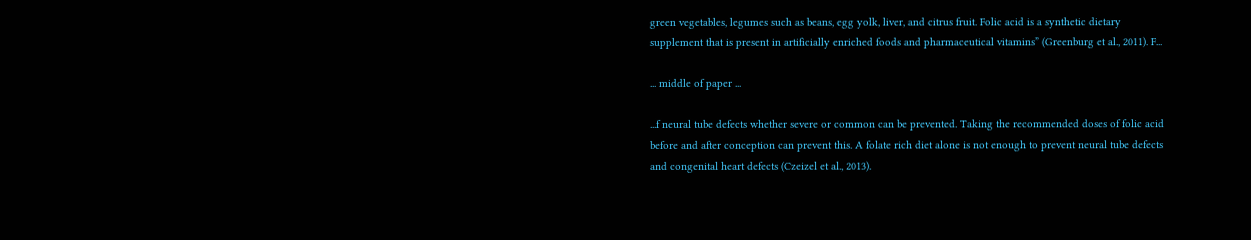green vegetables, legumes such as beans, egg yolk, liver, and citrus fruit. Folic acid is a synthetic dietary supplement that is present in artificially enriched foods and pharmaceutical vitamins” (Greenburg et al., 2011). F...

... middle of paper ...

...f neural tube defects whether severe or common can be prevented. Taking the recommended doses of folic acid before and after conception can prevent this. A folate rich diet alone is not enough to prevent neural tube defects and congenital heart defects (Czeizel et al., 2013).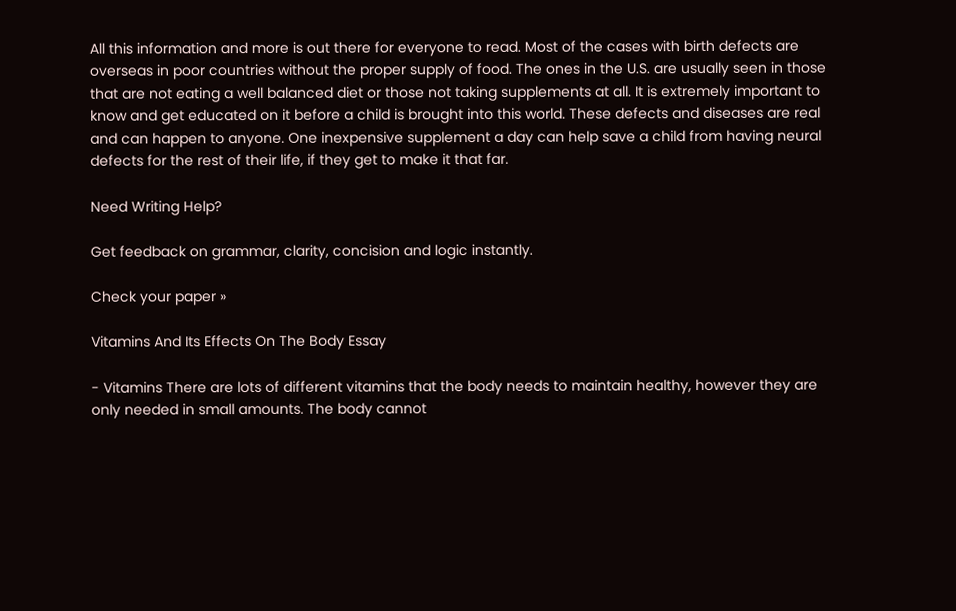All this information and more is out there for everyone to read. Most of the cases with birth defects are overseas in poor countries without the proper supply of food. The ones in the U.S. are usually seen in those that are not eating a well balanced diet or those not taking supplements at all. It is extremely important to know and get educated on it before a child is brought into this world. These defects and diseases are real and can happen to anyone. One inexpensive supplement a day can help save a child from having neural defects for the rest of their life, if they get to make it that far.

Need Writing Help?

Get feedback on grammar, clarity, concision and logic instantly.

Check your paper »

Vitamins And Its Effects On The Body Essay

- Vitamins There are lots of different vitamins that the body needs to maintain healthy, however they are only needed in small amounts. The body cannot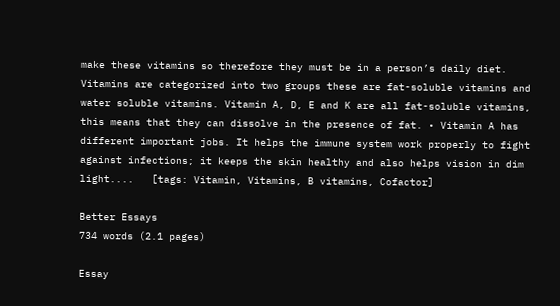make these vitamins so therefore they must be in a person’s daily diet. Vitamins are categorized into two groups these are fat-soluble vitamins and water soluble vitamins. Vitamin A, D, E and K are all fat-soluble vitamins, this means that they can dissolve in the presence of fat. • Vitamin A has different important jobs. It helps the immune system work properly to fight against infections; it keeps the skin healthy and also helps vision in dim light....   [tags: Vitamin, Vitamins, B vitamins, Cofactor]

Better Essays
734 words (2.1 pages)

Essay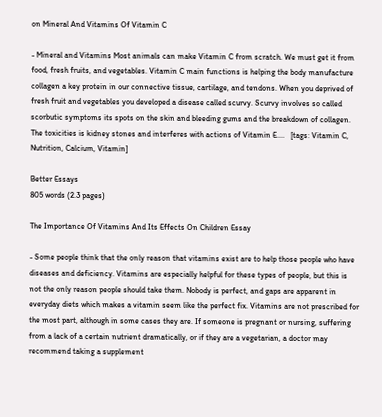on Mineral And Vitamins Of Vitamin C

- Mineral and Vitamins Most animals can make Vitamin C from scratch. We must get it from food, fresh fruits, and vegetables. Vitamin C main functions is helping the body manufacture collagen a key protein in our connective tissue, cartilage, and tendons. When you deprived of fresh fruit and vegetables you developed a disease called scurvy. Scurvy involves so called scorbutic symptoms its spots on the skin and bleeding gums and the breakdown of collagen. The toxicities is kidney stones and interferes with actions of Vitamin E....   [tags: Vitamin C, Nutrition, Calcium, Vitamin]

Better Essays
805 words (2.3 pages)

The Importance Of Vitamins And Its Effects On Children Essay

- Some people think that the only reason that vitamins exist are to help those people who have diseases and deficiency. Vitamins are especially helpful for these types of people, but this is not the only reason people should take them. Nobody is perfect, and gaps are apparent in everyday diets which makes a vitamin seem like the perfect fix. Vitamins are not prescribed for the most part, although in some cases they are. If someone is pregnant or nursing, suffering from a lack of a certain nutrient dramatically, or if they are a vegetarian, a doctor may recommend taking a supplement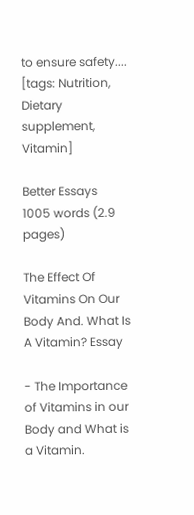to ensure safety....   [tags: Nutrition, Dietary supplement, Vitamin]

Better Essays
1005 words (2.9 pages)

The Effect Of Vitamins On Our Body And. What Is A Vitamin? Essay

- The Importance of Vitamins in our Body and What is a Vitamin.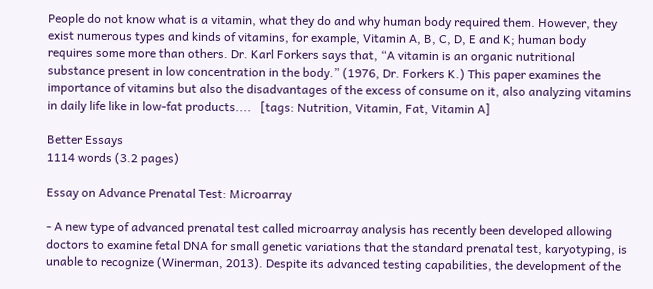People do not know what is a vitamin, what they do and why human body required them. However, they exist numerous types and kinds of vitamins, for example, Vitamin A, B, C, D, E and K; human body requires some more than others. Dr. Karl Forkers says that, “A vitamin is an organic nutritional substance present in low concentration in the body.” (1976, Dr. Forkers K.) This paper examines the importance of vitamins but also the disadvantages of the excess of consume on it, also analyzing vitamins in daily life like in low-fat products....   [tags: Nutrition, Vitamin, Fat, Vitamin A]

Better Essays
1114 words (3.2 pages)

Essay on Advance Prenatal Test: Microarray

- A new type of advanced prenatal test called microarray analysis has recently been developed allowing doctors to examine fetal DNA for small genetic variations that the standard prenatal test, karyotyping, is unable to recognize (Winerman, 2013). Despite its advanced testing capabilities, the development of the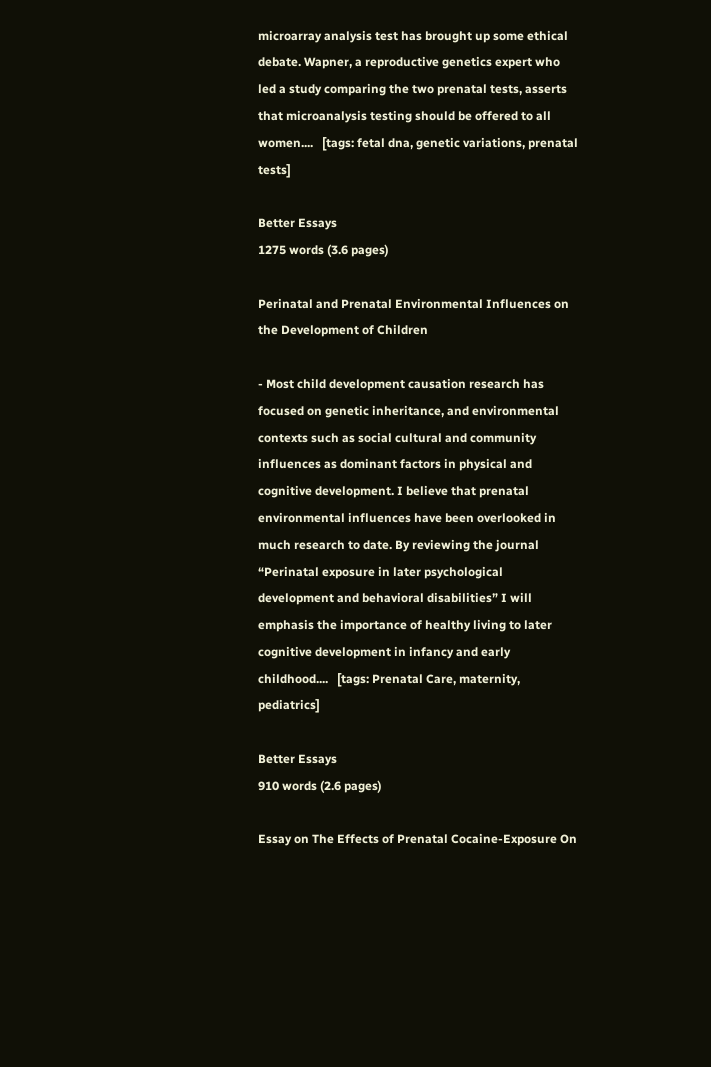microarray analysis test has brought up some ethical debate. Wapner, a reproductive genetics expert who led a study comparing the two prenatal tests, asserts that microanalysis testing should be offered to all women....   [tags: fetal dna, genetic variations, prenatal tests]

Better Essays
1275 words (3.6 pages)

Perinatal and Prenatal Environmental Influences on the Development of Children

- Most child development causation research has focused on genetic inheritance, and environmental contexts such as social cultural and community influences as dominant factors in physical and cognitive development. I believe that prenatal environmental influences have been overlooked in much research to date. By reviewing the journal “Perinatal exposure in later psychological development and behavioral disabilities” I will emphasis the importance of healthy living to later cognitive development in infancy and early childhood....   [tags: Prenatal Care, maternity, pediatrics]

Better Essays
910 words (2.6 pages)

Essay on The Effects of Prenatal Cocaine-Exposure On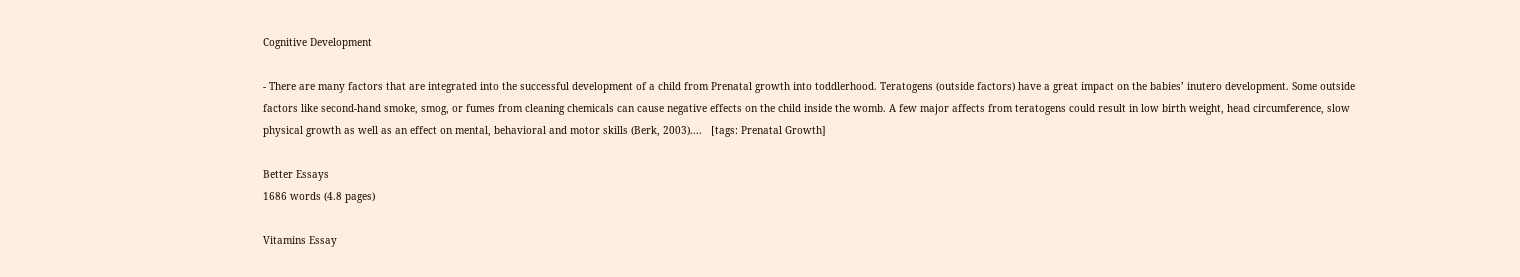Cognitive Development

- There are many factors that are integrated into the successful development of a child from Prenatal growth into toddlerhood. Teratogens (outside factors) have a great impact on the babies’ inutero development. Some outside factors like second-hand smoke, smog, or fumes from cleaning chemicals can cause negative effects on the child inside the womb. A few major affects from teratogens could result in low birth weight, head circumference, slow physical growth as well as an effect on mental, behavioral and motor skills (Berk, 2003)....   [tags: Prenatal Growth]

Better Essays
1686 words (4.8 pages)

Vitamins Essay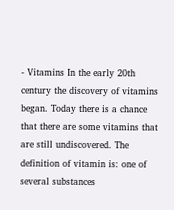- Vitamins In the early 20th century the discovery of vitamins began. Today there is a chance that there are some vitamins that are still undiscovered. The definition of vitamin is: one of several substances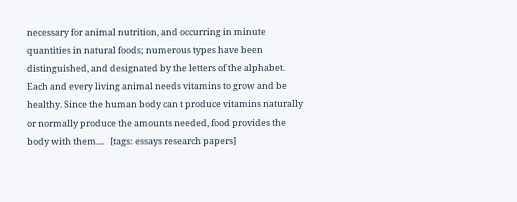necessary for animal nutrition, and occurring in minute quantities in natural foods; numerous types have been distinguished, and designated by the letters of the alphabet. Each and every living animal needs vitamins to grow and be healthy. Since the human body can t produce vitamins naturally or normally produce the amounts needed, food provides the body with them....   [tags: essays research papers]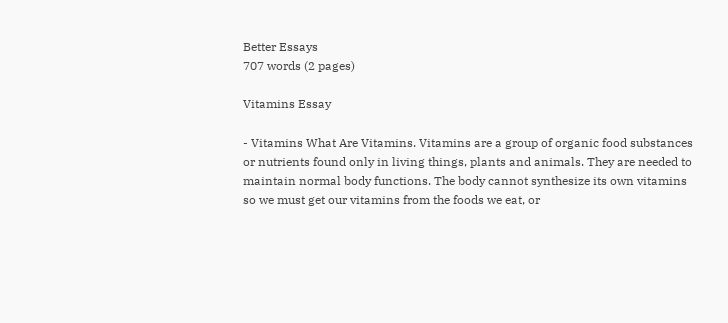Better Essays
707 words (2 pages)

Vitamins Essay

- Vitamins What Are Vitamins. Vitamins are a group of organic food substances or nutrients found only in living things, plants and animals. They are needed to maintain normal body functions. The body cannot synthesize its own vitamins so we must get our vitamins from the foods we eat, or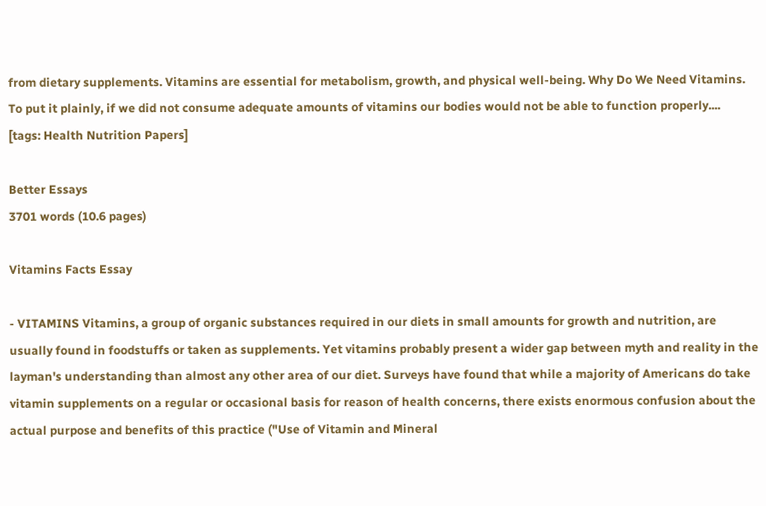from dietary supplements. Vitamins are essential for metabolism, growth, and physical well-being. Why Do We Need Vitamins. To put it plainly, if we did not consume adequate amounts of vitamins our bodies would not be able to function properly....   [tags: Health Nutrition Papers]

Better Essays
3701 words (10.6 pages)

Vitamins Facts Essay

- VITAMINS Vitamins, a group of organic substances required in our diets in small amounts for growth and nutrition, are usually found in foodstuffs or taken as supplements. Yet vitamins probably present a wider gap between myth and reality in the layman's understanding than almost any other area of our diet. Surveys have found that while a majority of Americans do take vitamin supplements on a regular or occasional basis for reason of health concerns, there exists enormous confusion about the actual purpose and benefits of this practice ("Use of Vitamin and Mineral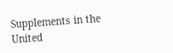Supplements in the United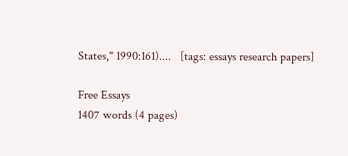States," 1990:161)....   [tags: essays research papers]

Free Essays
1407 words (4 pages)